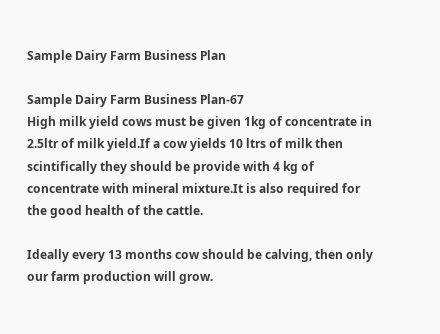Sample Dairy Farm Business Plan

Sample Dairy Farm Business Plan-67
High milk yield cows must be given 1kg of concentrate in 2.5ltr of milk yield.If a cow yields 10 ltrs of milk then scintifically they should be provide with 4 kg of concentrate with mineral mixture.It is also required for the good health of the cattle.

Ideally every 13 months cow should be calving, then only our farm production will grow.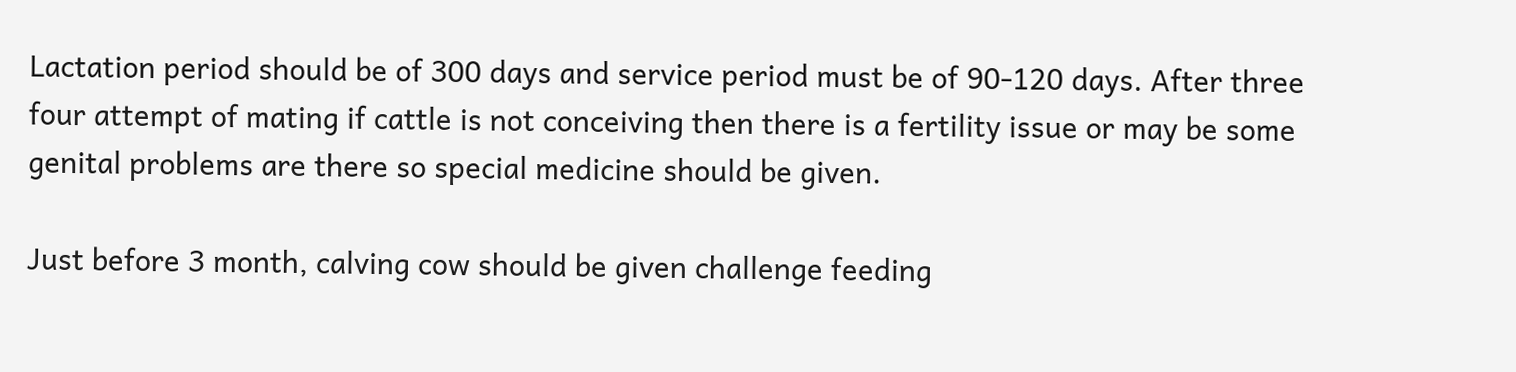Lactation period should be of 300 days and service period must be of 90-120 days. After three four attempt of mating if cattle is not conceiving then there is a fertility issue or may be some genital problems are there so special medicine should be given.

Just before 3 month, calving cow should be given challenge feeding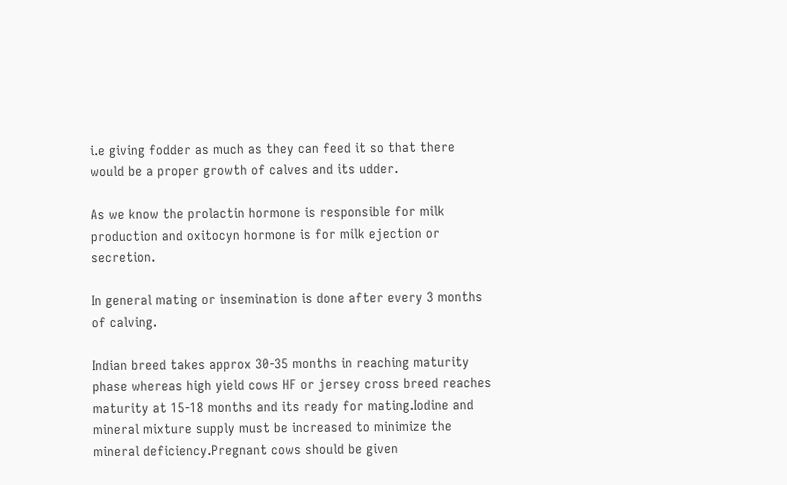i.e giving fodder as much as they can feed it so that there would be a proper growth of calves and its udder.

As we know the prolactin hormone is responsible for milk production and oxitocyn hormone is for milk ejection or secretion.

In general mating or insemination is done after every 3 months of calving.

Indian breed takes approx 30-35 months in reaching maturity phase whereas high yield cows HF or jersey cross breed reaches maturity at 15-18 months and its ready for mating.Iodine and mineral mixture supply must be increased to minimize the mineral deficiency.Pregnant cows should be given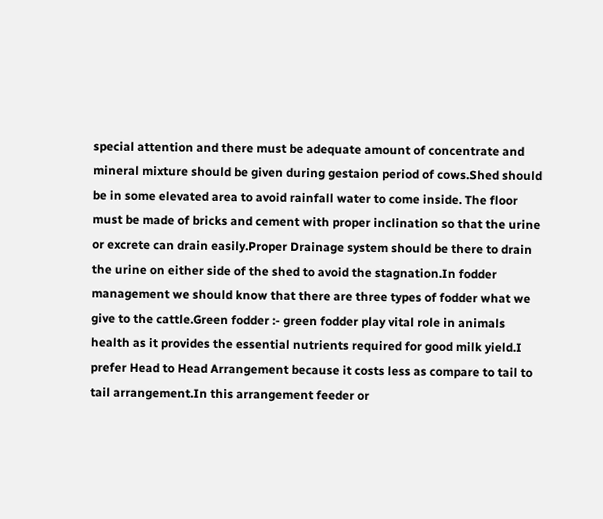special attention and there must be adequate amount of concentrate and mineral mixture should be given during gestaion period of cows.Shed should be in some elevated area to avoid rainfall water to come inside. The floor must be made of bricks and cement with proper inclination so that the urine or excrete can drain easily.Proper Drainage system should be there to drain the urine on either side of the shed to avoid the stagnation.In fodder management we should know that there are three types of fodder what we give to the cattle.Green fodder :- green fodder play vital role in animals health as it provides the essential nutrients required for good milk yield.I prefer Head to Head Arrangement because it costs less as compare to tail to tail arrangement.In this arrangement feeder or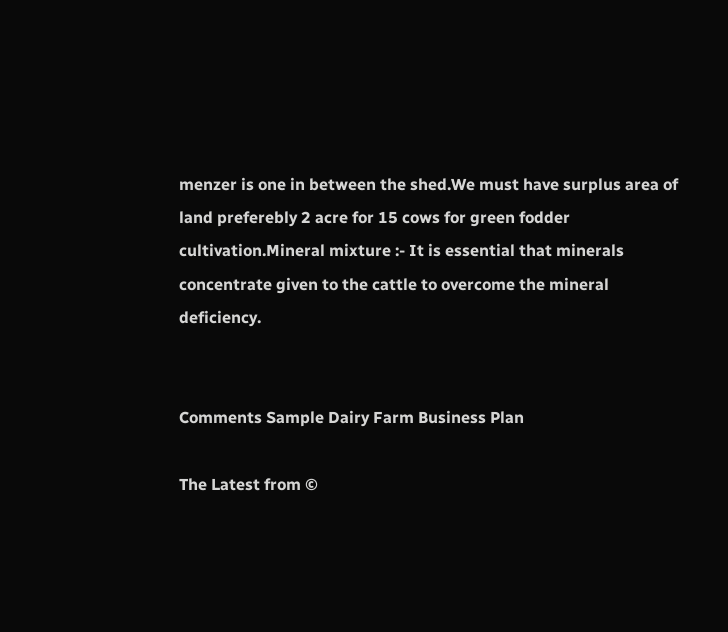menzer is one in between the shed.We must have surplus area of land preferebly 2 acre for 15 cows for green fodder cultivation.Mineral mixture :- It is essential that minerals concentrate given to the cattle to overcome the mineral deficiency.


Comments Sample Dairy Farm Business Plan

The Latest from ©